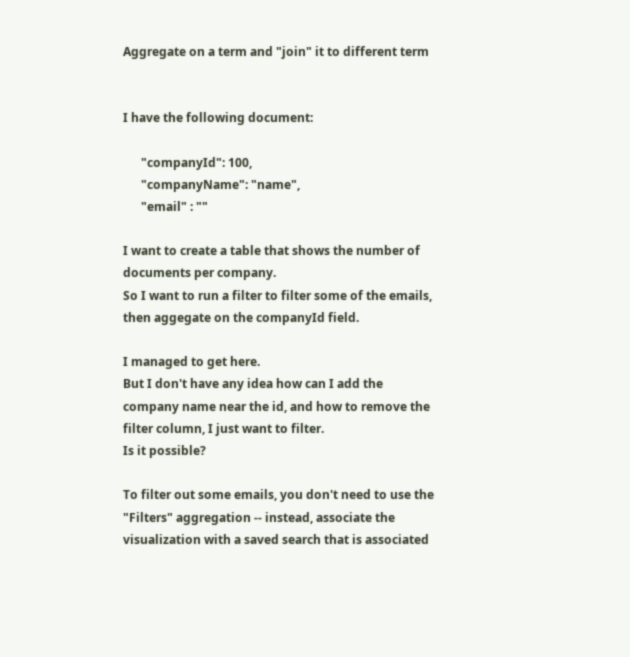Aggregate on a term and "join" it to different term


I have the following document:

      "companyId": 100,
      "companyName": "name",
      "email" : ""

I want to create a table that shows the number of documents per company.
So I want to run a filter to filter some of the emails, then aggegate on the companyId field.

I managed to get here.
But I don't have any idea how can I add the company name near the id, and how to remove the filter column, I just want to filter.
Is it possible?

To filter out some emails, you don't need to use the "Filters" aggregation -- instead, associate the visualization with a saved search that is associated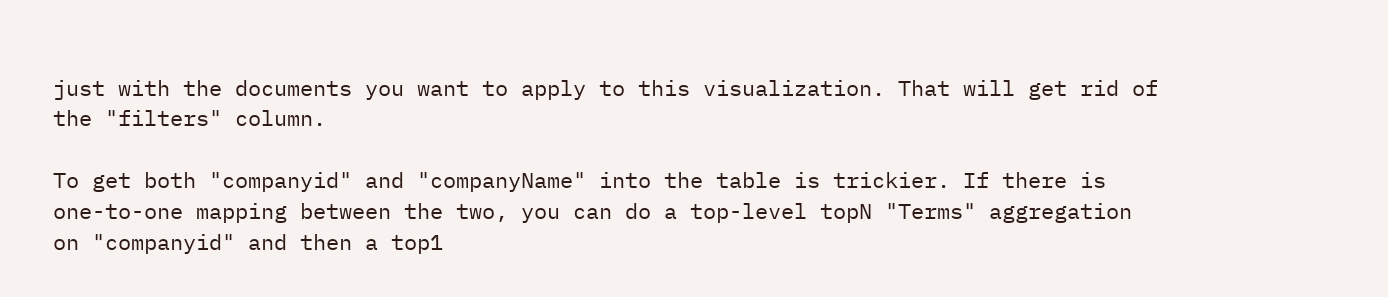just with the documents you want to apply to this visualization. That will get rid of the "filters" column.

To get both "companyid" and "companyName" into the table is trickier. If there is one-to-one mapping between the two, you can do a top-level topN "Terms" aggregation on "companyid" and then a top1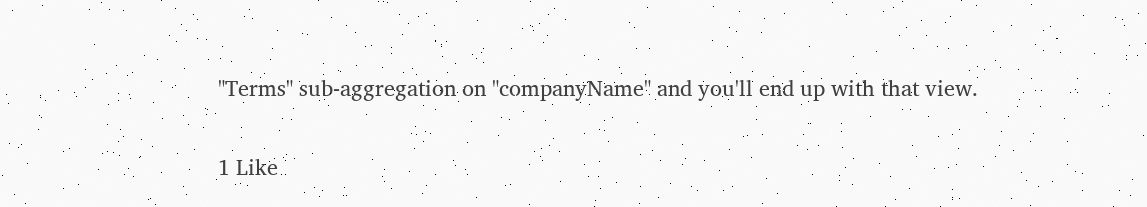"Terms" sub-aggregation on "companyName" and you'll end up with that view.

1 Like